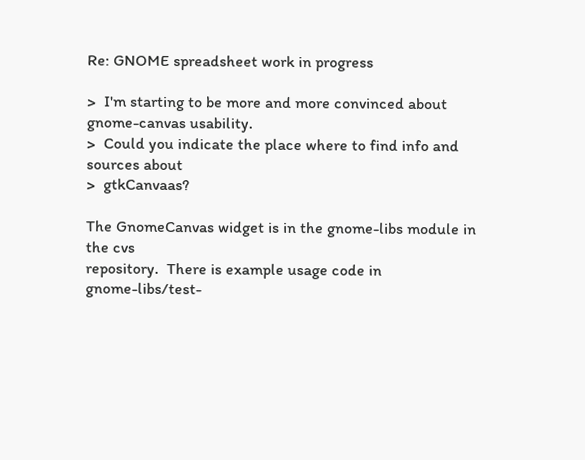Re: GNOME spreadsheet work in progress

>  I'm starting to be more and more convinced about gnome-canvas usability.
>  Could you indicate the place where to find info and sources about
>  gtkCanvaas?

The GnomeCanvas widget is in the gnome-libs module in the cvs
repository.  There is example usage code in
gnome-libs/test-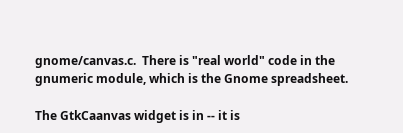gnome/canvas.c.  There is "real world" code in the
gnumeric module, which is the Gnome spreadsheet.

The GtkCaanvas widget is in -- it is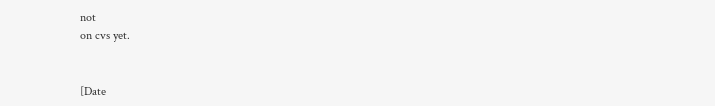not
on cvs yet.


[Date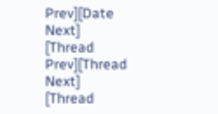Prev][Date Next]   [Thread Prev][Thread Next]   [Thread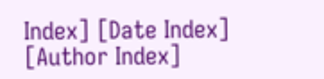Index] [Date Index] [Author Index]